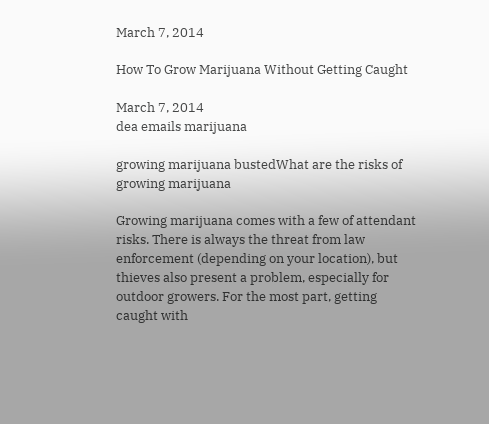March 7, 2014

How To Grow Marijuana Without Getting Caught

March 7, 2014
dea emails marijuana

growing marijuana bustedWhat are the risks of growing marijuana

Growing marijuana comes with a few of attendant risks. There is always the threat from law enforcement (depending on your location), but thieves also present a problem, especially for outdoor growers. For the most part, getting caught with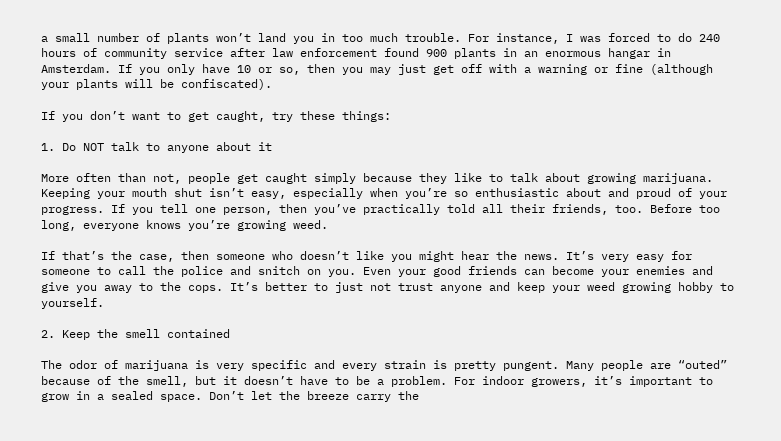a small number of plants won’t land you in too much trouble. For instance, I was forced to do 240 hours of community service after law enforcement found 900 plants in an enormous hangar in Amsterdam. If you only have 10 or so, then you may just get off with a warning or fine (although your plants will be confiscated).

If you don’t want to get caught, try these things:

1. Do NOT talk to anyone about it

More often than not, people get caught simply because they like to talk about growing marijuana. Keeping your mouth shut isn’t easy, especially when you’re so enthusiastic about and proud of your progress. If you tell one person, then you’ve practically told all their friends, too. Before too long, everyone knows you’re growing weed.

If that’s the case, then someone who doesn’t like you might hear the news. It’s very easy for someone to call the police and snitch on you. Even your good friends can become your enemies and give you away to the cops. It’s better to just not trust anyone and keep your weed growing hobby to yourself.

2. Keep the smell contained

The odor of marijuana is very specific and every strain is pretty pungent. Many people are “outed” because of the smell, but it doesn’t have to be a problem. For indoor growers, it’s important to grow in a sealed space. Don’t let the breeze carry the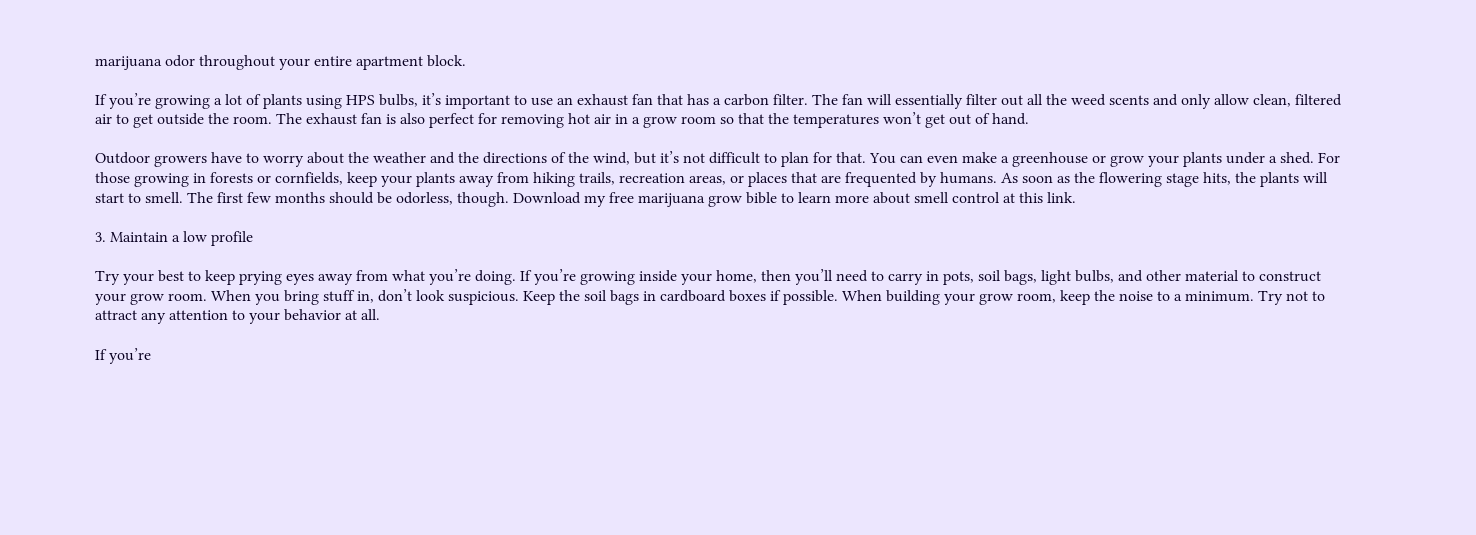marijuana odor throughout your entire apartment block.

If you’re growing a lot of plants using HPS bulbs, it’s important to use an exhaust fan that has a carbon filter. The fan will essentially filter out all the weed scents and only allow clean, filtered air to get outside the room. The exhaust fan is also perfect for removing hot air in a grow room so that the temperatures won’t get out of hand.

Outdoor growers have to worry about the weather and the directions of the wind, but it’s not difficult to plan for that. You can even make a greenhouse or grow your plants under a shed. For those growing in forests or cornfields, keep your plants away from hiking trails, recreation areas, or places that are frequented by humans. As soon as the flowering stage hits, the plants will start to smell. The first few months should be odorless, though. Download my free marijuana grow bible to learn more about smell control at this link.

3. Maintain a low profile

Try your best to keep prying eyes away from what you’re doing. If you’re growing inside your home, then you’ll need to carry in pots, soil bags, light bulbs, and other material to construct your grow room. When you bring stuff in, don’t look suspicious. Keep the soil bags in cardboard boxes if possible. When building your grow room, keep the noise to a minimum. Try not to attract any attention to your behavior at all.

If you’re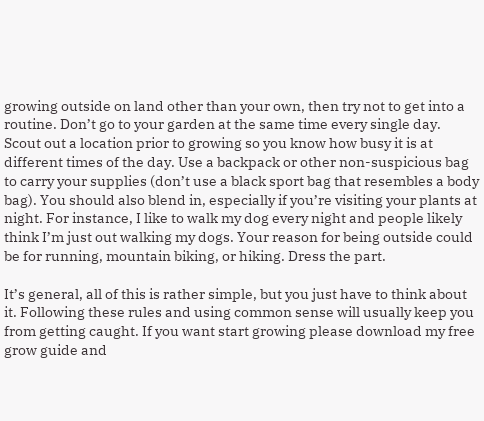growing outside on land other than your own, then try not to get into a routine. Don’t go to your garden at the same time every single day. Scout out a location prior to growing so you know how busy it is at different times of the day. Use a backpack or other non-suspicious bag to carry your supplies (don’t use a black sport bag that resembles a body bag). You should also blend in, especially if you’re visiting your plants at night. For instance, I like to walk my dog every night and people likely think I’m just out walking my dogs. Your reason for being outside could be for running, mountain biking, or hiking. Dress the part.

It’s general, all of this is rather simple, but you just have to think about it. Following these rules and using common sense will usually keep you from getting caught. If you want start growing please download my free grow guide and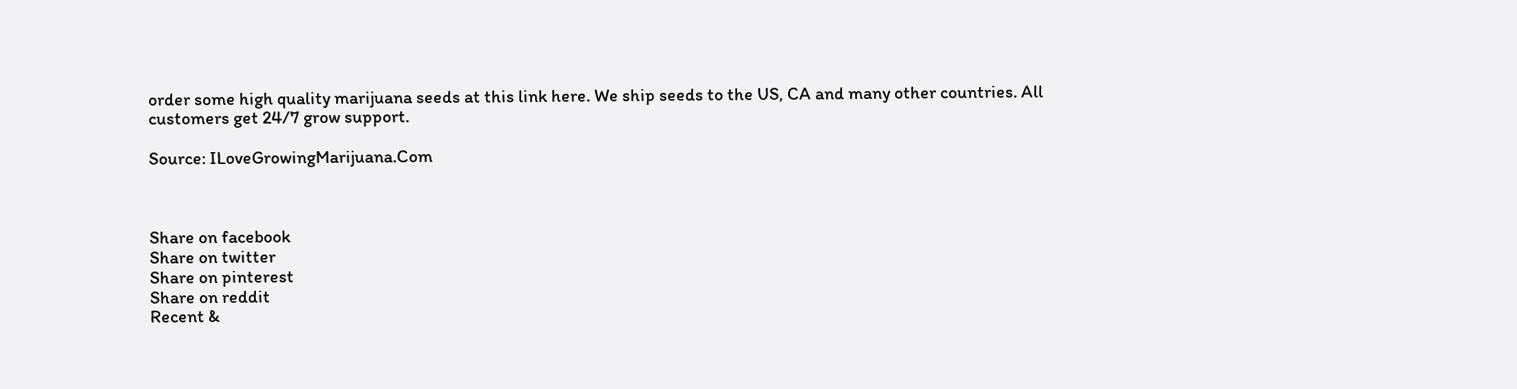order some high quality marijuana seeds at this link here. We ship seeds to the US, CA and many other countries. All customers get 24/7 grow support.

Source: ILoveGrowingMarijuana.Com



Share on facebook
Share on twitter
Share on pinterest
Share on reddit
Recent &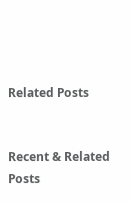Related Posts


Recent & Related Posts